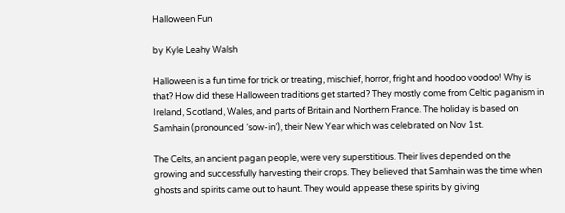Halloween Fun

by Kyle Leahy Walsh

Halloween is a fun time for trick or treating, mischief, horror, fright and hoodoo voodoo! Why is that? How did these Halloween traditions get started? They mostly come from Celtic paganism in Ireland, Scotland, Wales, and parts of Britain and Northern France. The holiday is based on Samhain (pronounced ‘sow-in’), their New Year which was celebrated on Nov 1st.

The Celts, an ancient pagan people, were very superstitious. Their lives depended on the growing and successfully harvesting their crops. They believed that Samhain was the time when ghosts and spirits came out to haunt. They would appease these spirits by giving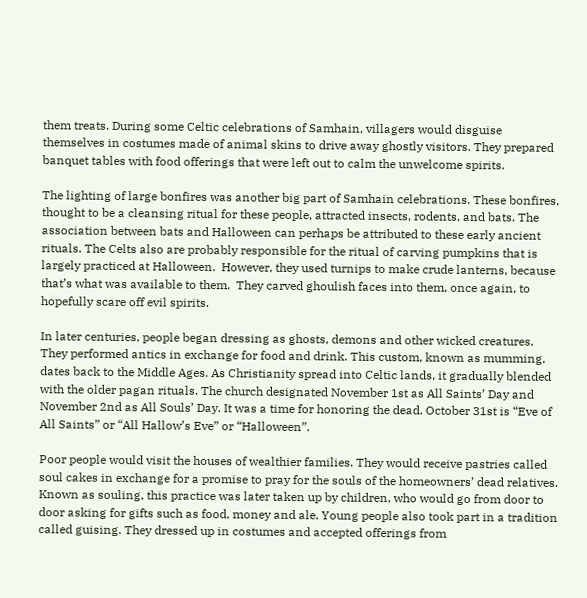them treats. During some Celtic celebrations of Samhain, villagers would disguise themselves in costumes made of animal skins to drive away ghostly visitors. They prepared banquet tables with food offerings that were left out to calm the unwelcome spirits.

The lighting of large bonfires was another big part of Samhain celebrations. These bonfires, thought to be a cleansing ritual for these people, attracted insects, rodents, and bats. The association between bats and Halloween can perhaps be attributed to these early ancient rituals. The Celts also are probably responsible for the ritual of carving pumpkins that is largely practiced at Halloween.  However, they used turnips to make crude lanterns, because that’s what was available to them.  They carved ghoulish faces into them, once again, to hopefully scare off evil spirits.

In later centuries, people began dressing as ghosts, demons and other wicked creatures. They performed antics in exchange for food and drink. This custom, known as mumming, dates back to the Middle Ages. As Christianity spread into Celtic lands, it gradually blended with the older pagan rituals. The church designated November 1st as All Saints’ Day and November 2nd as All Souls’ Day. It was a time for honoring the dead. October 31st is “Eve of All Saints” or “All Hallow’s Eve” or “Halloween”.

Poor people would visit the houses of wealthier families. They would receive pastries called soul cakes in exchange for a promise to pray for the souls of the homeowners’ dead relatives. Known as souling, this practice was later taken up by children, who would go from door to door asking for gifts such as food, money and ale. Young people also took part in a tradition called guising. They dressed up in costumes and accepted offerings from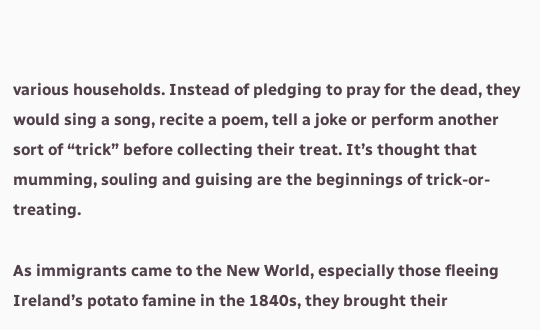various households. Instead of pledging to pray for the dead, they would sing a song, recite a poem, tell a joke or perform another sort of “trick” before collecting their treat. It’s thought that mumming, souling and guising are the beginnings of trick-or-treating.

As immigrants came to the New World, especially those fleeing Ireland’s potato famine in the 1840s, they brought their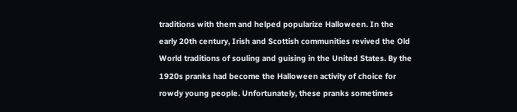traditions with them and helped popularize Halloween. In the early 20th century, Irish and Scottish communities revived the Old World traditions of souling and guising in the United States. By the 1920s pranks had become the Halloween activity of choice for rowdy young people. Unfortunately, these pranks sometimes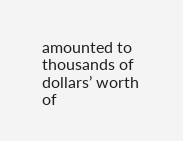amounted to thousands of dollars’ worth of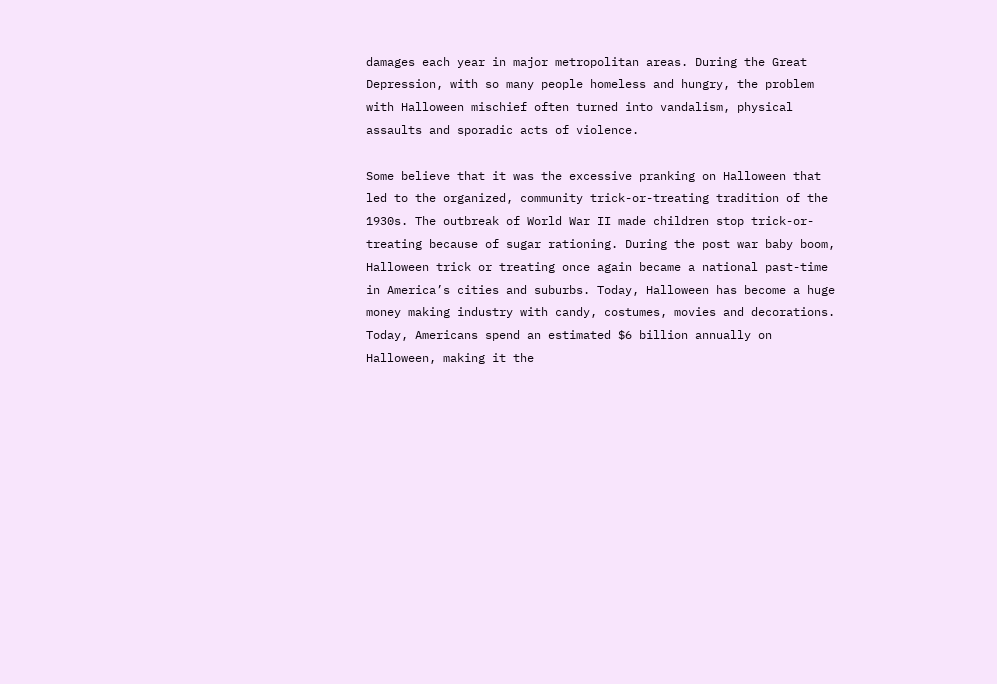damages each year in major metropolitan areas. During the Great Depression, with so many people homeless and hungry, the problem with Halloween mischief often turned into vandalism, physical assaults and sporadic acts of violence.

Some believe that it was the excessive pranking on Halloween that led to the organized, community trick-or-treating tradition of the 1930s. The outbreak of World War II made children stop trick-or-treating because of sugar rationing. During the post war baby boom, Halloween trick or treating once again became a national past-time in America’s cities and suburbs. Today, Halloween has become a huge money making industry with candy, costumes, movies and decorations. Today, Americans spend an estimated $6 billion annually on Halloween, making it the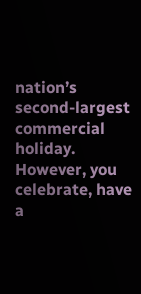nation’s second-largest commercial holiday. However, you celebrate, have a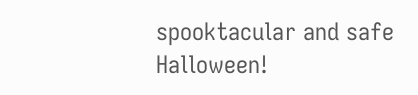spooktacular and safe Halloween!